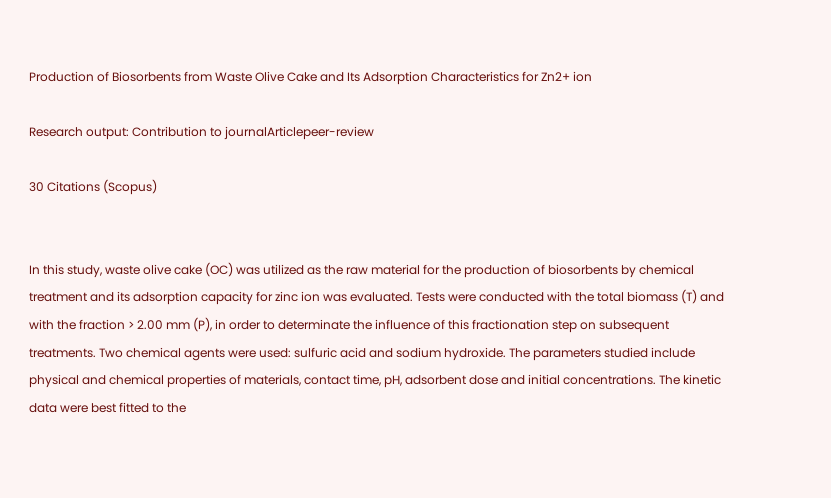Production of Biosorbents from Waste Olive Cake and Its Adsorption Characteristics for Zn2+ ion

Research output: Contribution to journalArticlepeer-review

30 Citations (Scopus)


In this study, waste olive cake (OC) was utilized as the raw material for the production of biosorbents by chemical treatment and its adsorption capacity for zinc ion was evaluated. Tests were conducted with the total biomass (T) and with the fraction > 2.00 mm (P), in order to determinate the influence of this fractionation step on subsequent treatments. Two chemical agents were used: sulfuric acid and sodium hydroxide. The parameters studied include physical and chemical properties of materials, contact time, pH, adsorbent dose and initial concentrations. The kinetic data were best fitted to the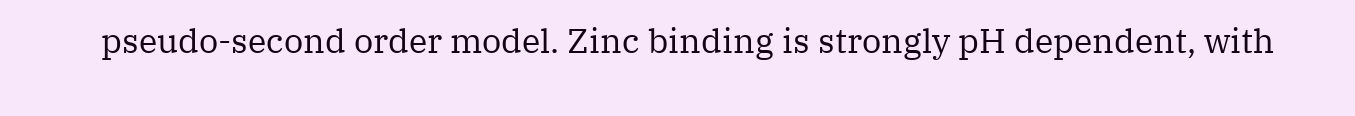pseudo-second order model. Zinc binding is strongly pH dependent, with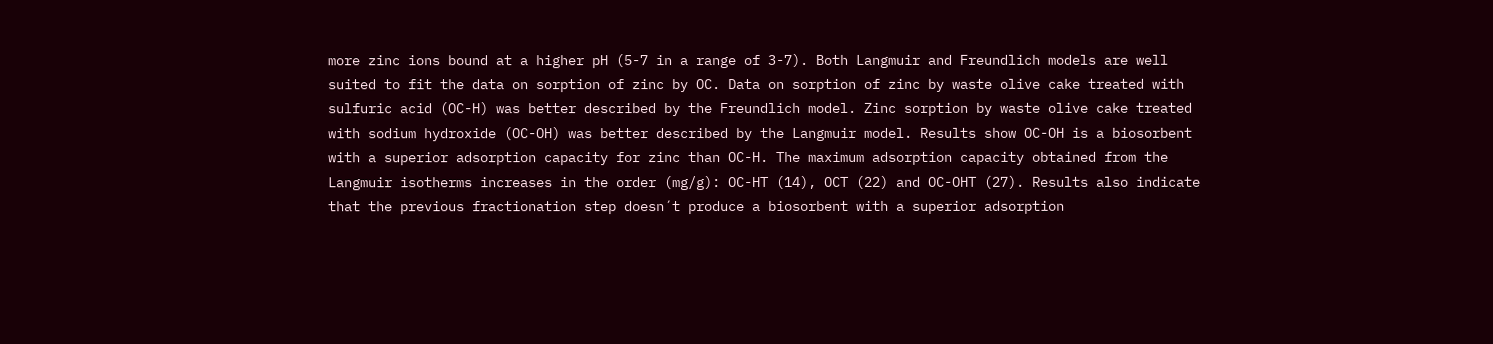more zinc ions bound at a higher pH (5-7 in a range of 3-7). Both Langmuir and Freundlich models are well suited to fit the data on sorption of zinc by OC. Data on sorption of zinc by waste olive cake treated with sulfuric acid (OC-H) was better described by the Freundlich model. Zinc sorption by waste olive cake treated with sodium hydroxide (OC-OH) was better described by the Langmuir model. Results show OC-OH is a biosorbent with a superior adsorption capacity for zinc than OC-H. The maximum adsorption capacity obtained from the Langmuir isotherms increases in the order (mg/g): OC-HT (14), OCT (22) and OC-OHT (27). Results also indicate that the previous fractionation step doesn´t produce a biosorbent with a superior adsorption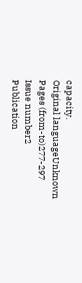capacity.
Original languageUnknown
Pages (from-to)277-297
Issue number2
Publication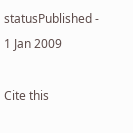statusPublished - 1 Jan 2009

Cite this